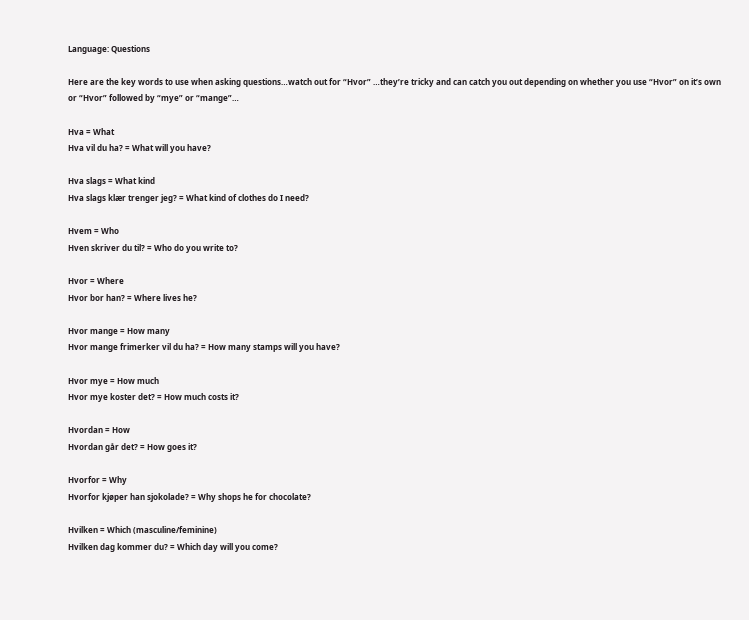Language: Questions

Here are the key words to use when asking questions…watch out for “Hvor” …they’re tricky and can catch you out depending on whether you use “Hvor” on it’s own or “Hvor” followed by “mye” or “mange”…

Hva = What
Hva vil du ha? = What will you have?

Hva slags = What kind
Hva slags klær trenger jeg? = What kind of clothes do I need?

Hvem = Who
Hven skriver du til? = Who do you write to?

Hvor = Where
Hvor bor han? = Where lives he?

Hvor mange = How many
Hvor mange frimerker vil du ha? = How many stamps will you have?

Hvor mye = How much
Hvor mye koster det? = How much costs it?

Hvordan = How
Hvordan går det? = How goes it?

Hvorfor = Why
Hvorfor kjøper han sjokolade? = Why shops he for chocolate?

Hvilken = Which (masculine/feminine)
Hvilken dag kommer du? = Which day will you come?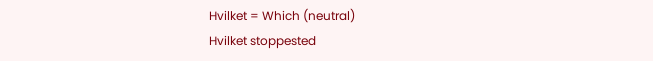Hvilket = Which (neutral)
Hvilket stoppested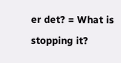er det? = What is stopping it?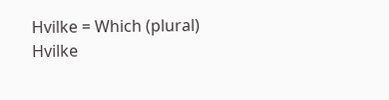Hvilke = Which (plural)
Hvilke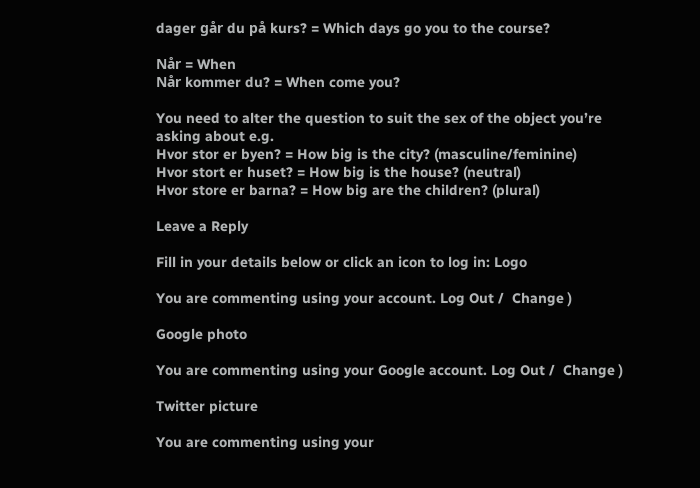dager går du på kurs? = Which days go you to the course?

Når = When
Når kommer du? = When come you?

You need to alter the question to suit the sex of the object you’re asking about e.g.
Hvor stor er byen? = How big is the city? (masculine/feminine)
Hvor stort er huset? = How big is the house? (neutral)
Hvor store er barna? = How big are the children? (plural)

Leave a Reply

Fill in your details below or click an icon to log in: Logo

You are commenting using your account. Log Out /  Change )

Google photo

You are commenting using your Google account. Log Out /  Change )

Twitter picture

You are commenting using your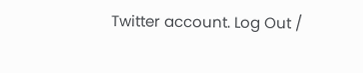Twitter account. Log Out /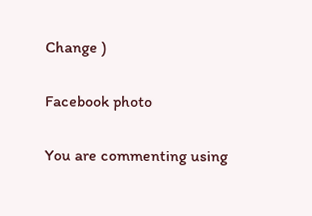Change )

Facebook photo

You are commenting using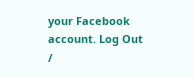your Facebook account. Log Out /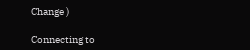Change )

Connecting to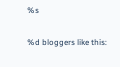%s

%d bloggers like this: